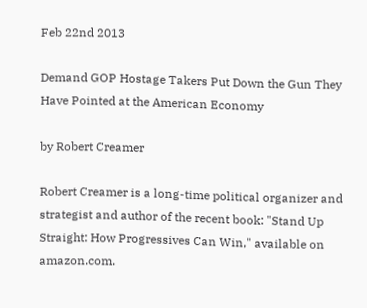Feb 22nd 2013

Demand GOP Hostage Takers Put Down the Gun They Have Pointed at the American Economy

by Robert Creamer

Robert Creamer is a long-time political organizer and strategist and author of the recent book: "Stand Up Straight: How Progressives Can Win," available on amazon.com.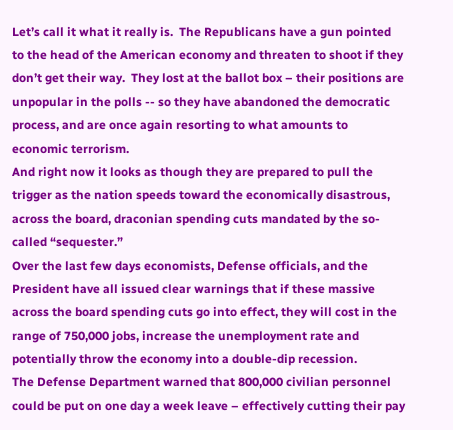Let’s call it what it really is.  The Republicans have a gun pointed to the head of the American economy and threaten to shoot if they don’t get their way.  They lost at the ballot box – their positions are unpopular in the polls -- so they have abandoned the democratic process, and are once again resorting to what amounts to economic terrorism.
And right now it looks as though they are prepared to pull the trigger as the nation speeds toward the economically disastrous, across the board, draconian spending cuts mandated by the so-called “sequester.”
Over the last few days economists, Defense officials, and the President have all issued clear warnings that if these massive across the board spending cuts go into effect, they will cost in the range of 750,000 jobs, increase the unemployment rate and potentially throw the economy into a double-dip recession.
The Defense Department warned that 800,000 civilian personnel could be put on one day a week leave – effectively cutting their pay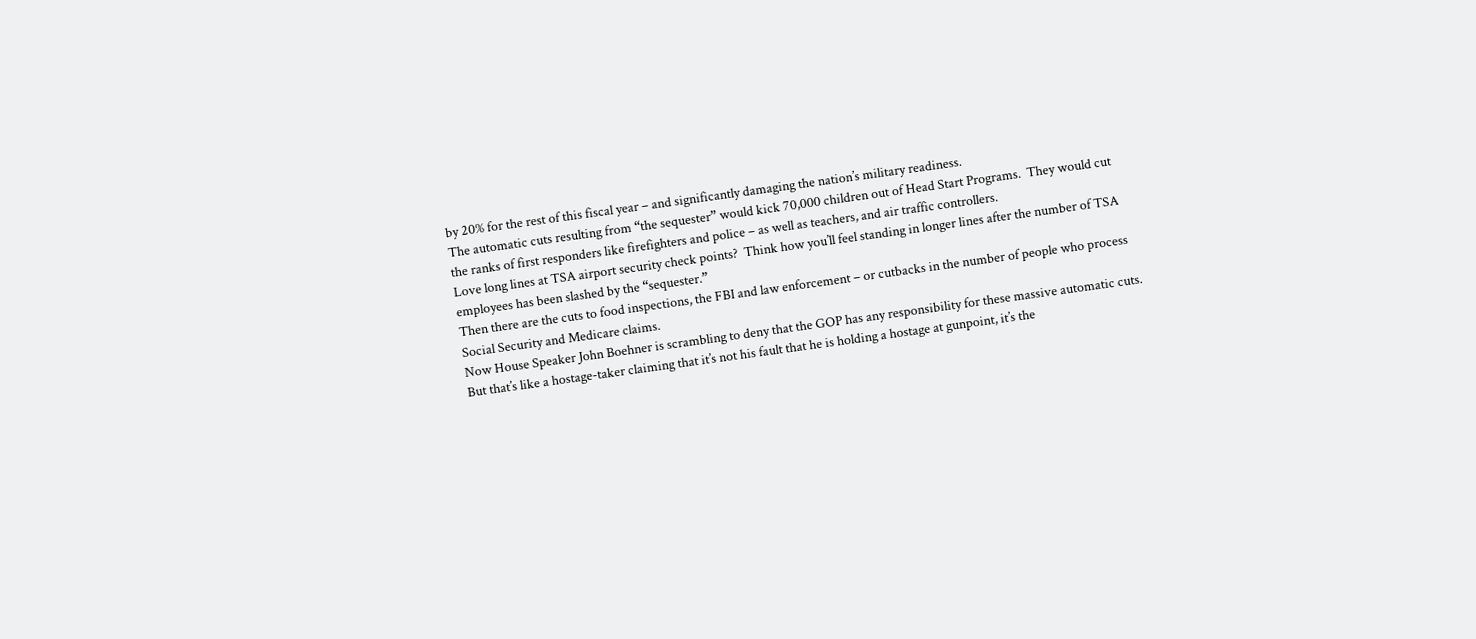by 20% for the rest of this fiscal year – and significantly damaging the nation’s military readiness.
The automatic cuts resulting from “the sequester” would kick 70,000 children out of Head Start Programs.  They would cut the ranks of first responders like firefighters and police – as well as teachers, and air traffic controllers.
Love long lines at TSA airport security check points?  Think how you’ll feel standing in longer lines after the number of TSA employees has been slashed by the “sequester.”
Then there are the cuts to food inspections, the FBI and law enforcement – or cutbacks in the number of people who process Social Security and Medicare claims.
Now House Speaker John Boehner is scrambling to deny that the GOP has any responsibility for these massive automatic cuts.  But that’s like a hostage-taker claiming that it’s not his fault that he is holding a hostage at gunpoint, it’s the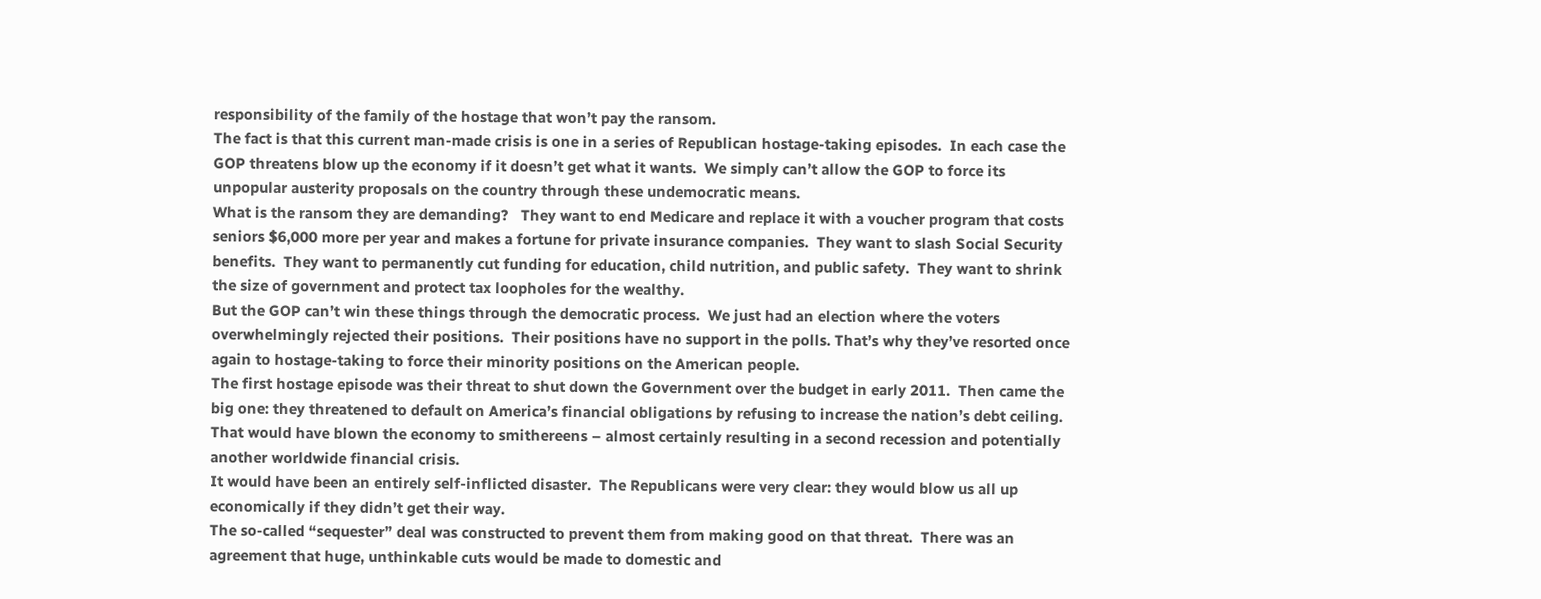responsibility of the family of the hostage that won’t pay the ransom.
The fact is that this current man-made crisis is one in a series of Republican hostage-taking episodes.  In each case the GOP threatens blow up the economy if it doesn’t get what it wants.  We simply can’t allow the GOP to force its unpopular austerity proposals on the country through these undemocratic means.
What is the ransom they are demanding?   They want to end Medicare and replace it with a voucher program that costs seniors $6,000 more per year and makes a fortune for private insurance companies.  They want to slash Social Security benefits.  They want to permanently cut funding for education, child nutrition, and public safety.  They want to shrink the size of government and protect tax loopholes for the wealthy.
But the GOP can’t win these things through the democratic process.  We just had an election where the voters overwhelmingly rejected their positions.  Their positions have no support in the polls. That’s why they’ve resorted once again to hostage-taking to force their minority positions on the American people.
The first hostage episode was their threat to shut down the Government over the budget in early 2011.  Then came the big one: they threatened to default on America’s financial obligations by refusing to increase the nation’s debt ceiling.  That would have blown the economy to smithereens – almost certainly resulting in a second recession and potentially another worldwide financial crisis.
It would have been an entirely self-inflicted disaster.  The Republicans were very clear: they would blow us all up economically if they didn’t get their way.
The so-called “sequester” deal was constructed to prevent them from making good on that threat.  There was an agreement that huge, unthinkable cuts would be made to domestic and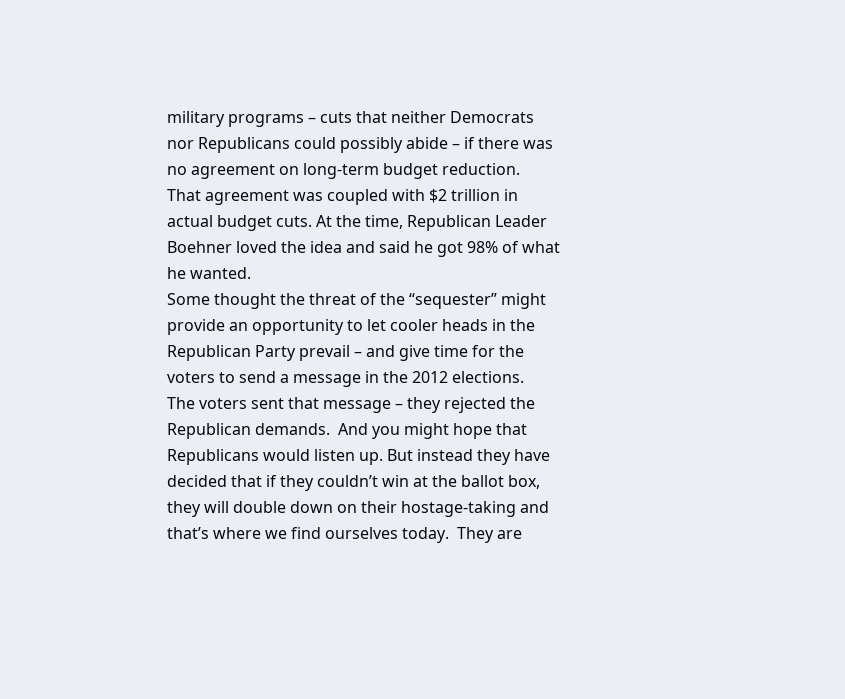military programs – cuts that neither Democrats nor Republicans could possibly abide – if there was no agreement on long-term budget reduction.  That agreement was coupled with $2 trillion in actual budget cuts. At the time, Republican Leader Boehner loved the idea and said he got 98% of what he wanted.
Some thought the threat of the “sequester” might provide an opportunity to let cooler heads in the Republican Party prevail – and give time for the voters to send a message in the 2012 elections.
The voters sent that message – they rejected the Republican demands.  And you might hope that Republicans would listen up. But instead they have decided that if they couldn’t win at the ballot box, they will double down on their hostage-taking and that’s where we find ourselves today.  They are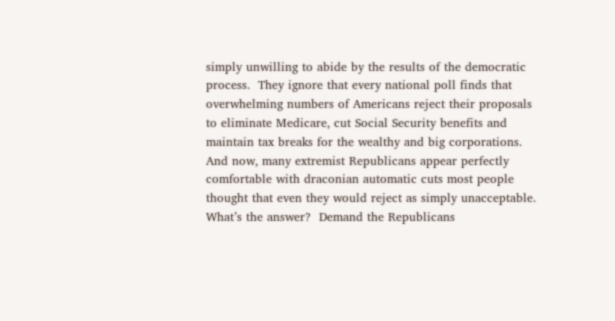simply unwilling to abide by the results of the democratic process.  They ignore that every national poll finds that overwhelming numbers of Americans reject their proposals to eliminate Medicare, cut Social Security benefits and maintain tax breaks for the wealthy and big corporations.  And now, many extremist Republicans appear perfectly comfortable with draconian automatic cuts most people thought that even they would reject as simply unacceptable.
What’s the answer?  Demand the Republicans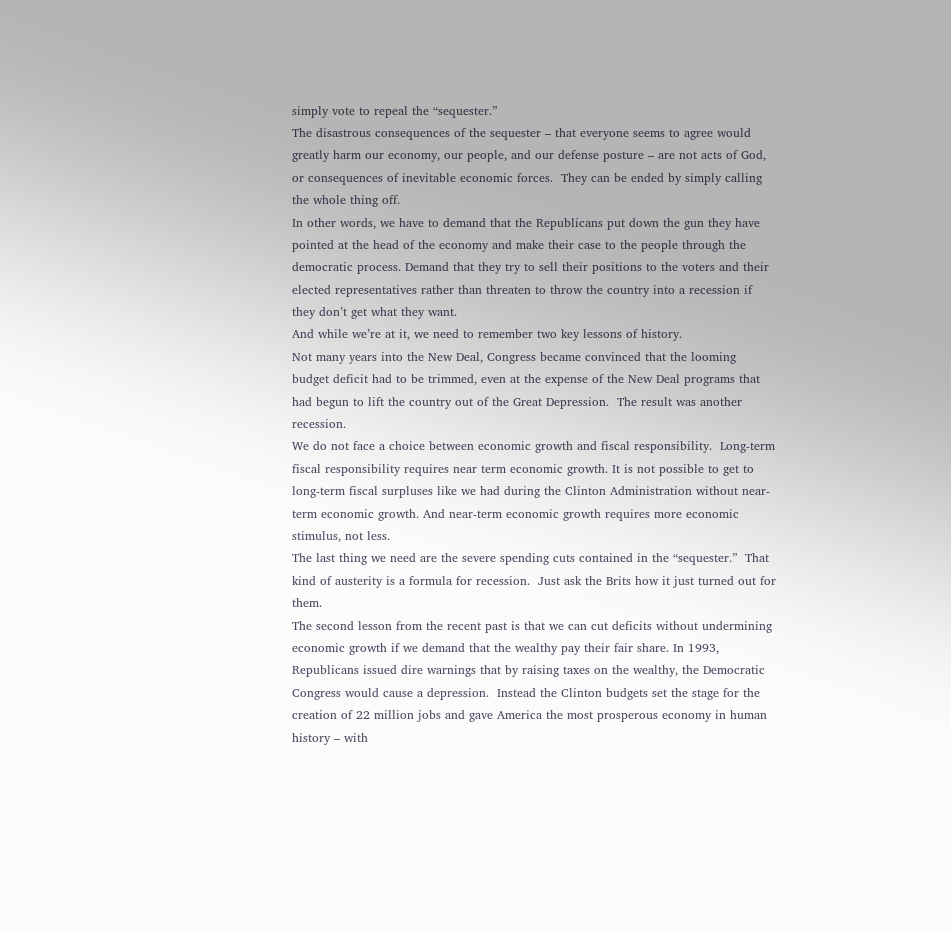simply vote to repeal the “sequester.”
The disastrous consequences of the sequester – that everyone seems to agree would greatly harm our economy, our people, and our defense posture – are not acts of God, or consequences of inevitable economic forces.  They can be ended by simply calling the whole thing off.
In other words, we have to demand that the Republicans put down the gun they have pointed at the head of the economy and make their case to the people through the democratic process. Demand that they try to sell their positions to the voters and their elected representatives rather than threaten to throw the country into a recession if they don’t get what they want.
And while we’re at it, we need to remember two key lessons of history.
Not many years into the New Deal, Congress became convinced that the looming budget deficit had to be trimmed, even at the expense of the New Deal programs that had begun to lift the country out of the Great Depression.  The result was another recession.
We do not face a choice between economic growth and fiscal responsibility.  Long-term fiscal responsibility requires near term economic growth. It is not possible to get to long-term fiscal surpluses like we had during the Clinton Administration without near-term economic growth. And near-term economic growth requires more economic stimulus, not less.
The last thing we need are the severe spending cuts contained in the “sequester.”  That kind of austerity is a formula for recession.  Just ask the Brits how it just turned out for them.
The second lesson from the recent past is that we can cut deficits without undermining economic growth if we demand that the wealthy pay their fair share. In 1993, Republicans issued dire warnings that by raising taxes on the wealthy, the Democratic Congress would cause a depression.  Instead the Clinton budgets set the stage for the creation of 22 million jobs and gave America the most prosperous economy in human history – with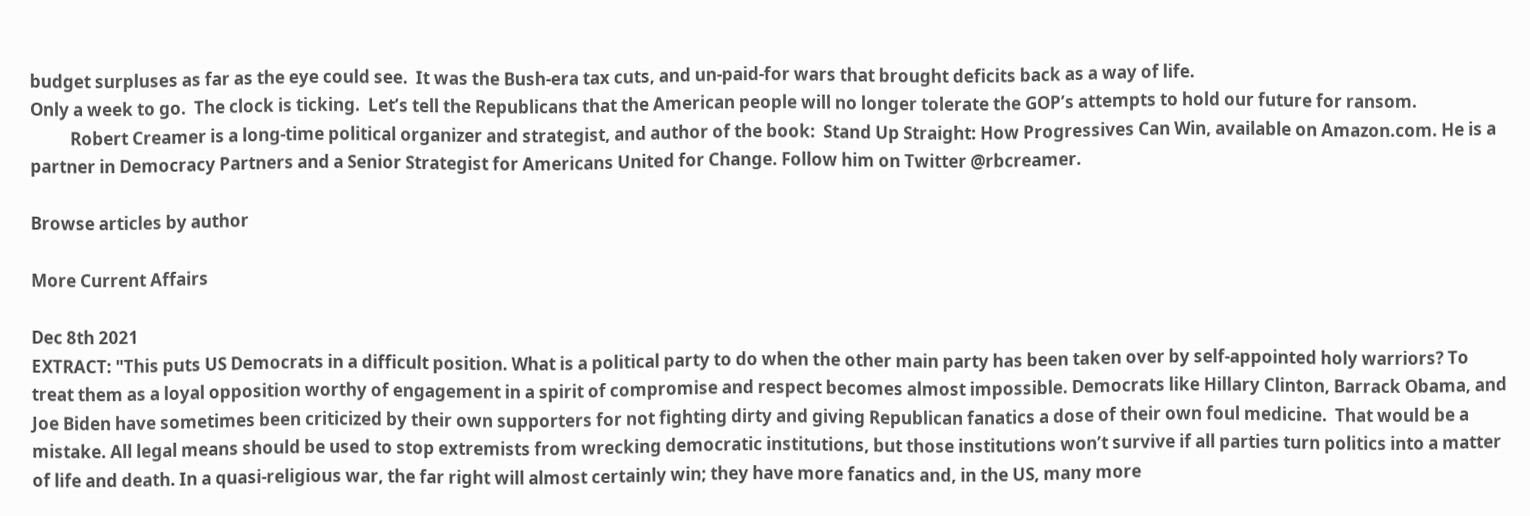budget surpluses as far as the eye could see.  It was the Bush-era tax cuts, and un-paid-for wars that brought deficits back as a way of life.
Only a week to go.  The clock is ticking.  Let’s tell the Republicans that the American people will no longer tolerate the GOP’s attempts to hold our future for ransom.
          Robert Creamer is a long-time political organizer and strategist, and author of the book:  Stand Up Straight: How Progressives Can Win, available on Amazon.com. He is a partner in Democracy Partners and a Senior Strategist for Americans United for Change. Follow him on Twitter @rbcreamer.

Browse articles by author

More Current Affairs

Dec 8th 2021
EXTRACT: "This puts US Democrats in a difficult position. What is a political party to do when the other main party has been taken over by self-appointed holy warriors? To treat them as a loyal opposition worthy of engagement in a spirit of compromise and respect becomes almost impossible. Democrats like Hillary Clinton, Barrack Obama, and Joe Biden have sometimes been criticized by their own supporters for not fighting dirty and giving Republican fanatics a dose of their own foul medicine.  That would be a mistake. All legal means should be used to stop extremists from wrecking democratic institutions, but those institutions won’t survive if all parties turn politics into a matter of life and death. In a quasi-religious war, the far right will almost certainly win; they have more fanatics and, in the US, many more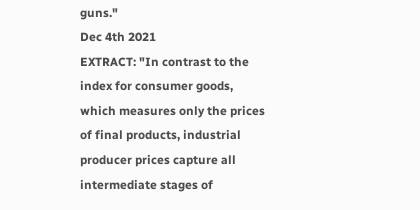guns."
Dec 4th 2021
EXTRACT: "In contrast to the index for consumer goods, which measures only the prices of final products, industrial producer prices capture all intermediate stages of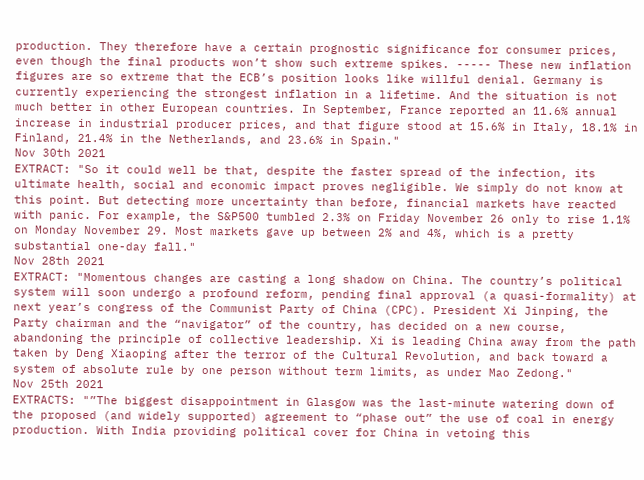production. They therefore have a certain prognostic significance for consumer prices, even though the final products won’t show such extreme spikes. ----- These new inflation figures are so extreme that the ECB’s position looks like willful denial. Germany is currently experiencing the strongest inflation in a lifetime. And the situation is not much better in other European countries. In September, France reported an 11.6% annual increase in industrial producer prices, and that figure stood at 15.6% in Italy, 18.1% in Finland, 21.4% in the Netherlands, and 23.6% in Spain."
Nov 30th 2021
EXTRACT: "So it could well be that, despite the faster spread of the infection, its ultimate health, social and economic impact proves negligible. We simply do not know at this point. But detecting more uncertainty than before, financial markets have reacted with panic. For example, the S&P500 tumbled 2.3% on Friday November 26 only to rise 1.1% on Monday November 29. Most markets gave up between 2% and 4%, which is a pretty substantial one-day fall."
Nov 28th 2021
EXTRACT: "Momentous changes are casting a long shadow on China. The country’s political system will soon undergo a profound reform, pending final approval (a quasi-formality) at next year’s congress of the Communist Party of China (CPC). President Xi Jinping, the Party chairman and the “navigator” of the country, has decided on a new course, abandoning the principle of collective leadership. Xi is leading China away from the path taken by Deng Xiaoping after the terror of the Cultural Revolution, and back toward a system of absolute rule by one person without term limits, as under Mao Zedong."
Nov 25th 2021
EXTRACTS: "”The biggest disappointment in Glasgow was the last-minute watering down of the proposed (and widely supported) agreement to “phase out” the use of coal in energy production. With India providing political cover for China in vetoing this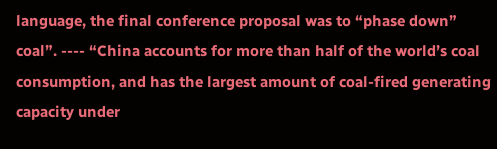language, the final conference proposal was to “phase down” coal”. ---- “China accounts for more than half of the world’s coal consumption, and has the largest amount of coal-fired generating capacity under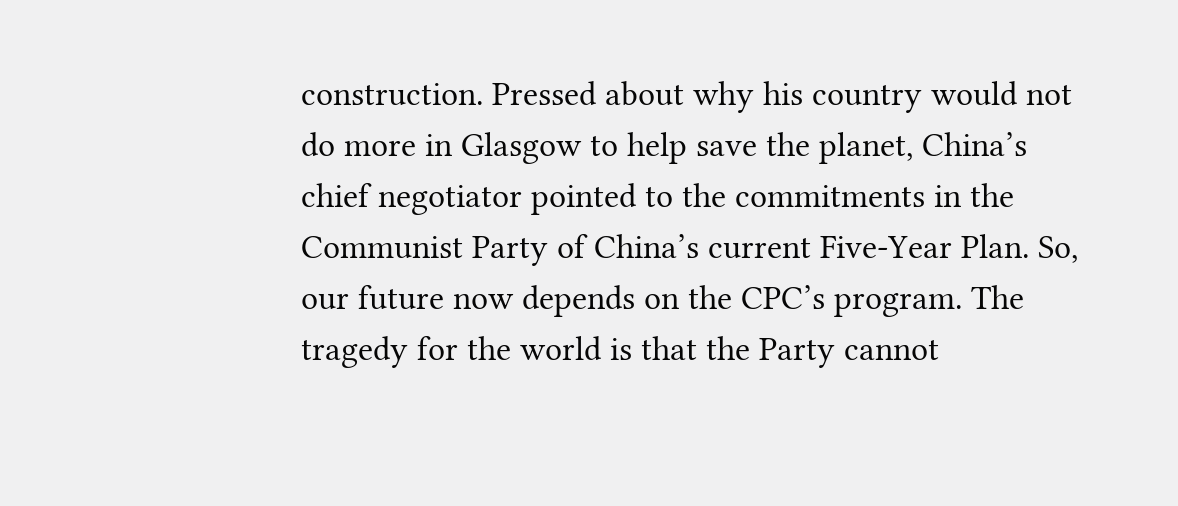construction. Pressed about why his country would not do more in Glasgow to help save the planet, China’s chief negotiator pointed to the commitments in the Communist Party of China’s current Five-Year Plan. So, our future now depends on the CPC’s program. The tragedy for the world is that the Party cannot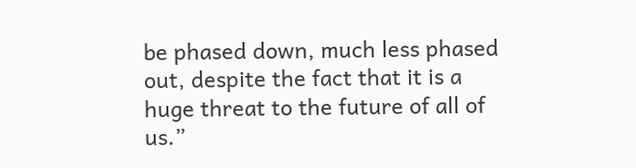be phased down, much less phased out, despite the fact that it is a huge threat to the future of all of us.”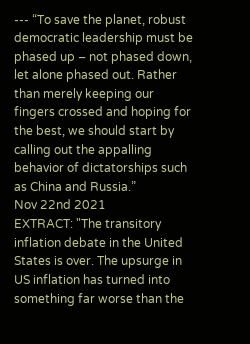--- “To save the planet, robust democratic leadership must be phased up – not phased down, let alone phased out. Rather than merely keeping our fingers crossed and hoping for the best, we should start by calling out the appalling behavior of dictatorships such as China and Russia.”
Nov 22nd 2021
EXTRACT: "The transitory inflation debate in the United States is over. The upsurge in US inflation has turned into something far worse than the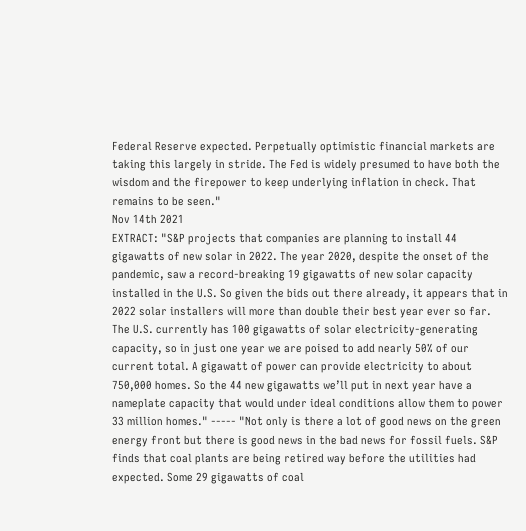Federal Reserve expected. Perpetually optimistic financial markets are taking this largely in stride. The Fed is widely presumed to have both the wisdom and the firepower to keep underlying inflation in check. That remains to be seen."
Nov 14th 2021
EXTRACT: "S&P projects that companies are planning to install 44 gigawatts of new solar in 2022. The year 2020, despite the onset of the pandemic, saw a record-breaking 19 gigawatts of new solar capacity installed in the U.S. So given the bids out there already, it appears that in 2022 solar installers will more than double their best year ever so far. The U.S. currently has 100 gigawatts of solar electricity-generating capacity, so in just one year we are poised to add nearly 50% of our current total. A gigawatt of power can provide electricity to about 750,000 homes. So the 44 new gigawatts we’ll put in next year have a nameplate capacity that would under ideal conditions allow them to power 33 million homes." ----- "Not only is there a lot of good news on the green energy front but there is good news in the bad news for fossil fuels. S&P finds that coal plants are being retired way before the utilities had expected. Some 29 gigawatts of coal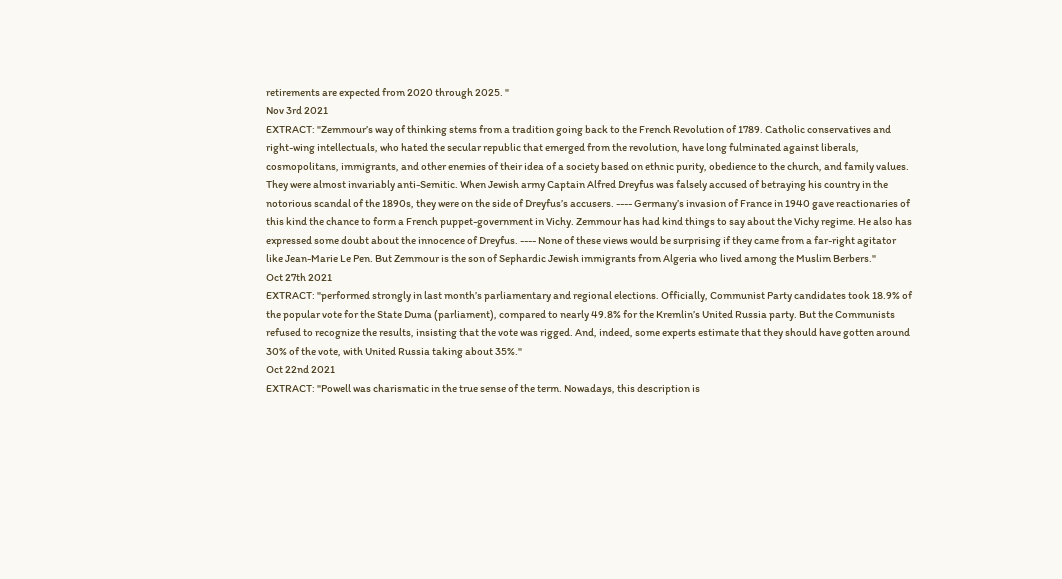retirements are expected from 2020 through 2025. "
Nov 3rd 2021
EXTRACT: "Zemmour’s way of thinking stems from a tradition going back to the French Revolution of 1789. Catholic conservatives and right-wing intellectuals, who hated the secular republic that emerged from the revolution, have long fulminated against liberals, cosmopolitans, immigrants, and other enemies of their idea of a society based on ethnic purity, obedience to the church, and family values. They were almost invariably anti-Semitic. When Jewish army Captain Alfred Dreyfus was falsely accused of betraying his country in the notorious scandal of the 1890s, they were on the side of Dreyfus’s accusers. ---- Germany’s invasion of France in 1940 gave reactionaries of this kind the chance to form a French puppet-government in Vichy. Zemmour has had kind things to say about the Vichy regime. He also has expressed some doubt about the innocence of Dreyfus. ---- None of these views would be surprising if they came from a far-right agitator like Jean-Marie Le Pen. But Zemmour is the son of Sephardic Jewish immigrants from Algeria who lived among the Muslim Berbers."
Oct 27th 2021
EXTRACT: "performed strongly in last month’s parliamentary and regional elections. Officially, Communist Party candidates took 18.9% of the popular vote for the State Duma (parliament), compared to nearly 49.8% for the Kremlin’s United Russia party. But the Communists refused to recognize the results, insisting that the vote was rigged. And, indeed, some experts estimate that they should have gotten around 30% of the vote, with United Russia taking about 35%."
Oct 22nd 2021
EXTRACT: "Powell was charismatic in the true sense of the term. Nowadays, this description is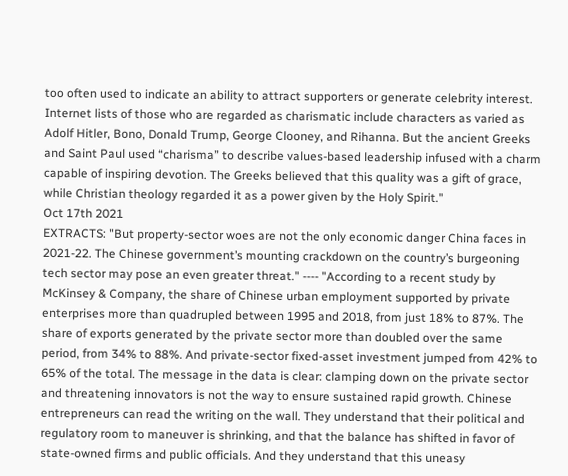too often used to indicate an ability to attract supporters or generate celebrity interest. Internet lists of those who are regarded as charismatic include characters as varied as Adolf Hitler, Bono, Donald Trump, George Clooney, and Rihanna. But the ancient Greeks and Saint Paul used “charisma” to describe values-based leadership infused with a charm capable of inspiring devotion. The Greeks believed that this quality was a gift of grace, while Christian theology regarded it as a power given by the Holy Spirit."
Oct 17th 2021
EXTRACTS: "But property-sector woes are not the only economic danger China faces in 2021-22. The Chinese government’s mounting crackdown on the country’s burgeoning tech sector may pose an even greater threat." ---- "According to a recent study by McKinsey & Company, the share of Chinese urban employment supported by private enterprises more than quadrupled between 1995 and 2018, from just 18% to 87%. The share of exports generated by the private sector more than doubled over the same period, from 34% to 88%. And private-sector fixed-asset investment jumped from 42% to 65% of the total. The message in the data is clear: clamping down on the private sector and threatening innovators is not the way to ensure sustained rapid growth. Chinese entrepreneurs can read the writing on the wall. They understand that their political and regulatory room to maneuver is shrinking, and that the balance has shifted in favor of state-owned firms and public officials. And they understand that this uneasy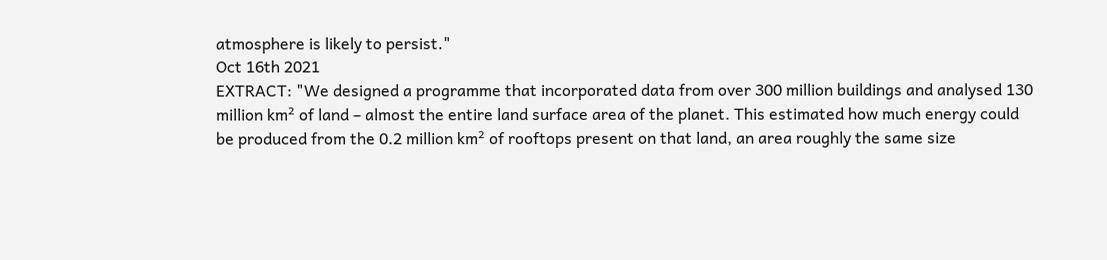atmosphere is likely to persist."
Oct 16th 2021
EXTRACT: "We designed a programme that incorporated data from over 300 million buildings and analysed 130 million km² of land – almost the entire land surface area of the planet. This estimated how much energy could be produced from the 0.2 million km² of rooftops present on that land, an area roughly the same size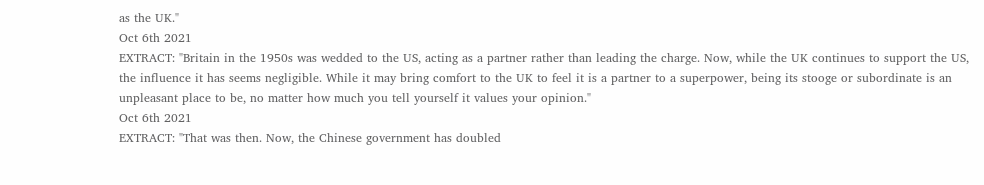as the UK."
Oct 6th 2021
EXTRACT: "Britain in the 1950s was wedded to the US, acting as a partner rather than leading the charge. Now, while the UK continues to support the US, the influence it has seems negligible. While it may bring comfort to the UK to feel it is a partner to a superpower, being its stooge or subordinate is an unpleasant place to be, no matter how much you tell yourself it values your opinion."
Oct 6th 2021
EXTRACT: "That was then. Now, the Chinese government has doubled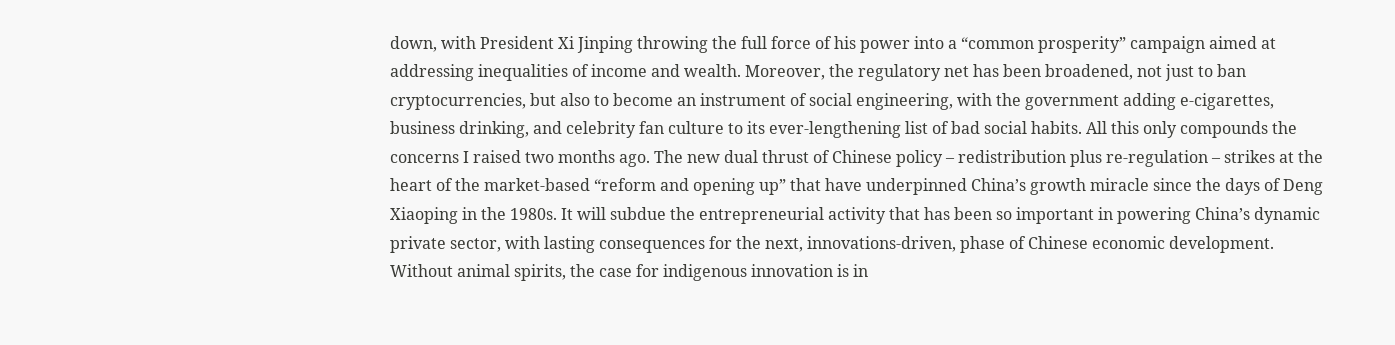down, with President Xi Jinping throwing the full force of his power into a “common prosperity” campaign aimed at addressing inequalities of income and wealth. Moreover, the regulatory net has been broadened, not just to ban cryptocurrencies, but also to become an instrument of social engineering, with the government adding e-cigarettes, business drinking, and celebrity fan culture to its ever-lengthening list of bad social habits. All this only compounds the concerns I raised two months ago. The new dual thrust of Chinese policy – redistribution plus re-regulation – strikes at the heart of the market-based “reform and opening up” that have underpinned China’s growth miracle since the days of Deng Xiaoping in the 1980s. It will subdue the entrepreneurial activity that has been so important in powering China’s dynamic private sector, with lasting consequences for the next, innovations-driven, phase of Chinese economic development. Without animal spirits, the case for indigenous innovation is in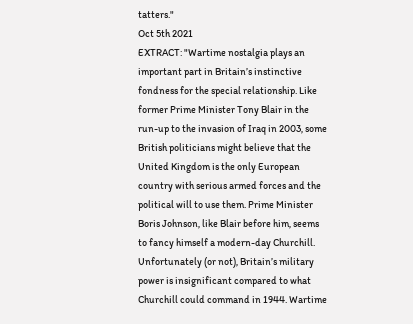tatters."
Oct 5th 2021
EXTRACT: "Wartime nostalgia plays an important part in Britain’s instinctive fondness for the special relationship. Like former Prime Minister Tony Blair in the run-up to the invasion of Iraq in 2003, some British politicians might believe that the United Kingdom is the only European country with serious armed forces and the political will to use them. Prime Minister Boris Johnson, like Blair before him, seems to fancy himself a modern-day Churchill. Unfortunately (or not), Britain’s military power is insignificant compared to what Churchill could command in 1944. Wartime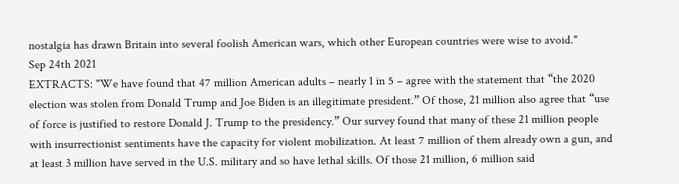nostalgia has drawn Britain into several foolish American wars, which other European countries were wise to avoid."
Sep 24th 2021
EXTRACTS: "We have found that 47 million American adults – nearly 1 in 5 – agree with the statement that “the 2020 election was stolen from Donald Trump and Joe Biden is an illegitimate president.” Of those, 21 million also agree that “use of force is justified to restore Donald J. Trump to the presidency.” Our survey found that many of these 21 million people with insurrectionist sentiments have the capacity for violent mobilization. At least 7 million of them already own a gun, and at least 3 million have served in the U.S. military and so have lethal skills. Of those 21 million, 6 million said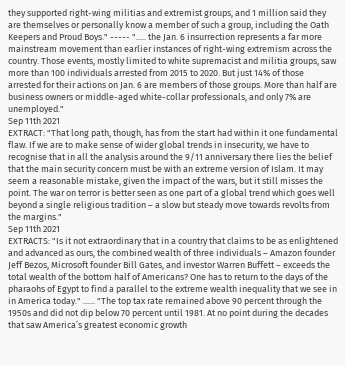they supported right-wing militias and extremist groups, and 1 million said they are themselves or personally know a member of such a group, including the Oath Keepers and Proud Boys." ----- "..... the Jan. 6 insurrection represents a far more mainstream movement than earlier instances of right-wing extremism across the country. Those events, mostly limited to white supremacist and militia groups, saw more than 100 individuals arrested from 2015 to 2020. But just 14% of those arrested for their actions on Jan. 6 are members of those groups. More than half are business owners or middle-aged white-collar professionals, and only 7% are unemployed."
Sep 11th 2021
EXTRACT: "That long path, though, has from the start had within it one fundamental flaw. If we are to make sense of wider global trends in insecurity, we have to recognise that in all the analysis around the 9/11 anniversary there lies the belief that the main security concern must be with an extreme version of Islam. It may seem a reasonable mistake, given the impact of the wars, but it still misses the point. The war on terror is better seen as one part of a global trend which goes well beyond a single religious tradition – a slow but steady move towards revolts from the margins."
Sep 11th 2021
EXTRACTS: "Is it not extraordinary that in a country that claims to be as enlightened and advanced as ours, the combined wealth of three individuals – Amazon founder Jeff Bezos, Microsoft founder Bill Gates, and investor Warren Buffett – exceeds the total wealth of the bottom half of Americans? One has to return to the days of the pharaohs of Egypt to find a parallel to the extreme wealth inequality that we see in in America today." ...... "The top tax rate remained above 90 percent through the 1950s and did not dip below 70 percent until 1981. At no point during the decades that saw America’s greatest economic growth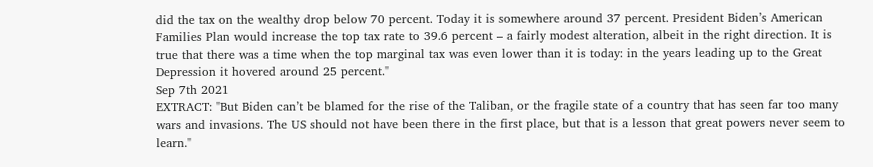did the tax on the wealthy drop below 70 percent. Today it is somewhere around 37 percent. President Biden’s American Families Plan would increase the top tax rate to 39.6 percent – a fairly modest alteration, albeit in the right direction. It is true that there was a time when the top marginal tax was even lower than it is today: in the years leading up to the Great Depression it hovered around 25 percent."
Sep 7th 2021
EXTRACT: "But Biden can’t be blamed for the rise of the Taliban, or the fragile state of a country that has seen far too many wars and invasions. The US should not have been there in the first place, but that is a lesson that great powers never seem to learn."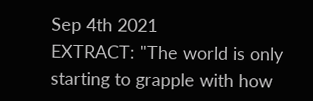Sep 4th 2021
EXTRACT: "The world is only starting to grapple with how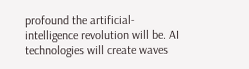profound the artificial-intelligence revolution will be. AI technologies will create waves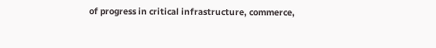of progress in critical infrastructure, commerce,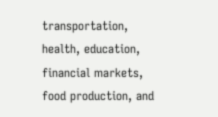transportation, health, education, financial markets, food production, and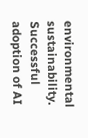environmental sustainability. Successful adoption of AI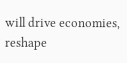will drive economies, reshape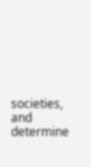societies, and determine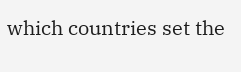which countries set the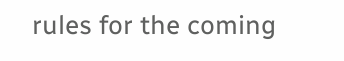rules for the coming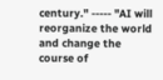century." ----- "AI will reorganize the world and change the course of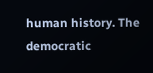human history. The democratic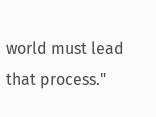world must lead that process."